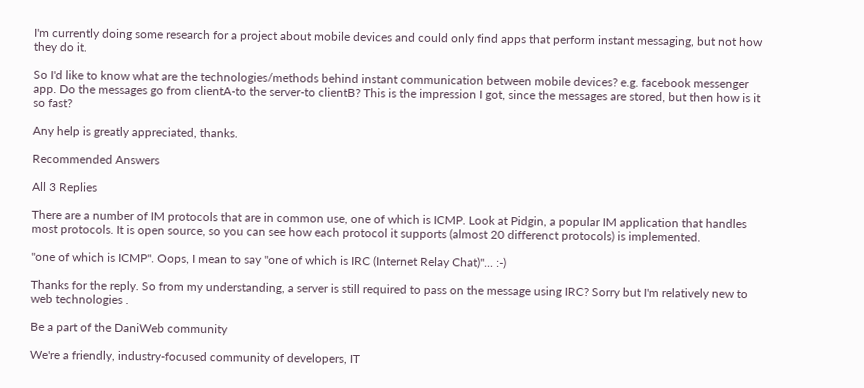I'm currently doing some research for a project about mobile devices and could only find apps that perform instant messaging, but not how they do it.

So I'd like to know what are the technologies/methods behind instant communication between mobile devices? e.g. facebook messenger app. Do the messages go from clientA-to the server-to clientB? This is the impression I got, since the messages are stored, but then how is it so fast?

Any help is greatly appreciated, thanks.

Recommended Answers

All 3 Replies

There are a number of IM protocols that are in common use, one of which is ICMP. Look at Pidgin, a popular IM application that handles most protocols. It is open source, so you can see how each protocol it supports (almost 20 differenct protocols) is implemented.

"one of which is ICMP". Oops, I mean to say "one of which is IRC (Internet Relay Chat)"... :-)

Thanks for the reply. So from my understanding, a server is still required to pass on the message using IRC? Sorry but I'm relatively new to web technologies .

Be a part of the DaniWeb community

We're a friendly, industry-focused community of developers, IT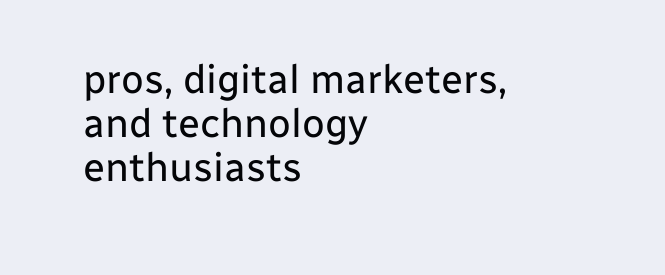pros, digital marketers, and technology enthusiasts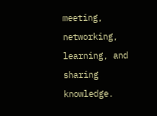meeting, networking, learning, and sharing knowledge.